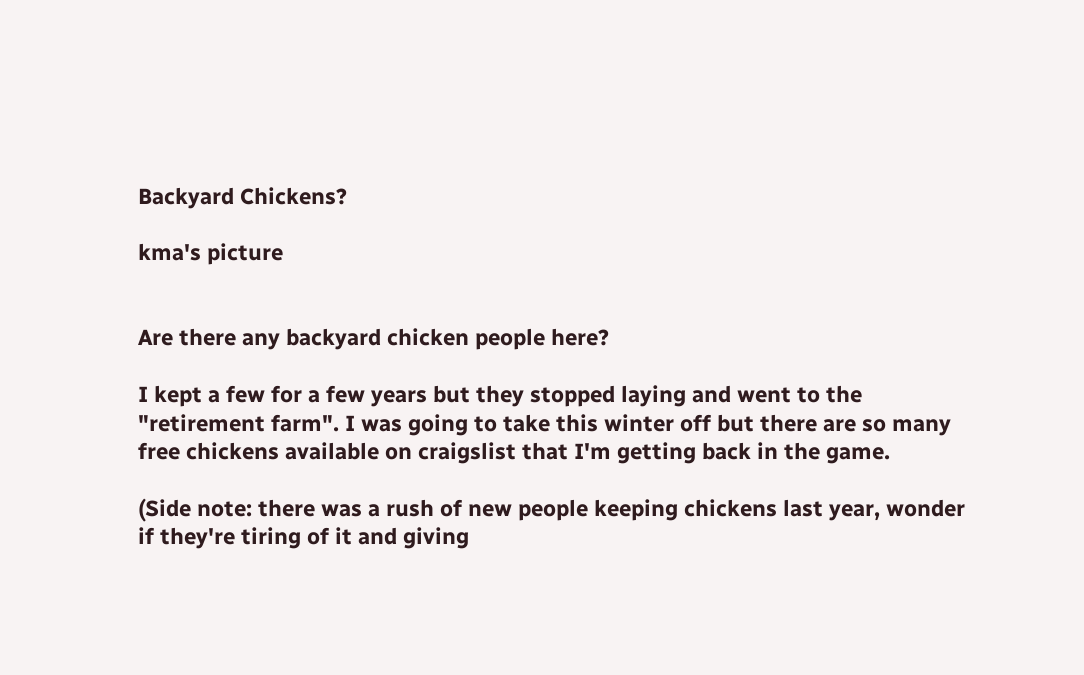Backyard Chickens?

kma's picture


Are there any backyard chicken people here?

I kept a few for a few years but they stopped laying and went to the "retirement farm". I was going to take this winter off but there are so many free chickens available on craigslist that I'm getting back in the game.

(Side note: there was a rush of new people keeping chickens last year, wonder if they're tiring of it and giving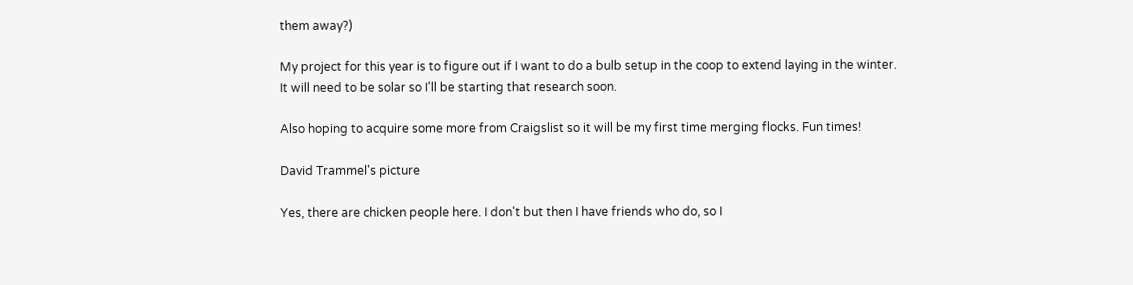them away?)

My project for this year is to figure out if I want to do a bulb setup in the coop to extend laying in the winter. It will need to be solar so I'll be starting that research soon.

Also hoping to acquire some more from Craigslist so it will be my first time merging flocks. Fun times!

David Trammel's picture

Yes, there are chicken people here. I don't but then I have friends who do, so I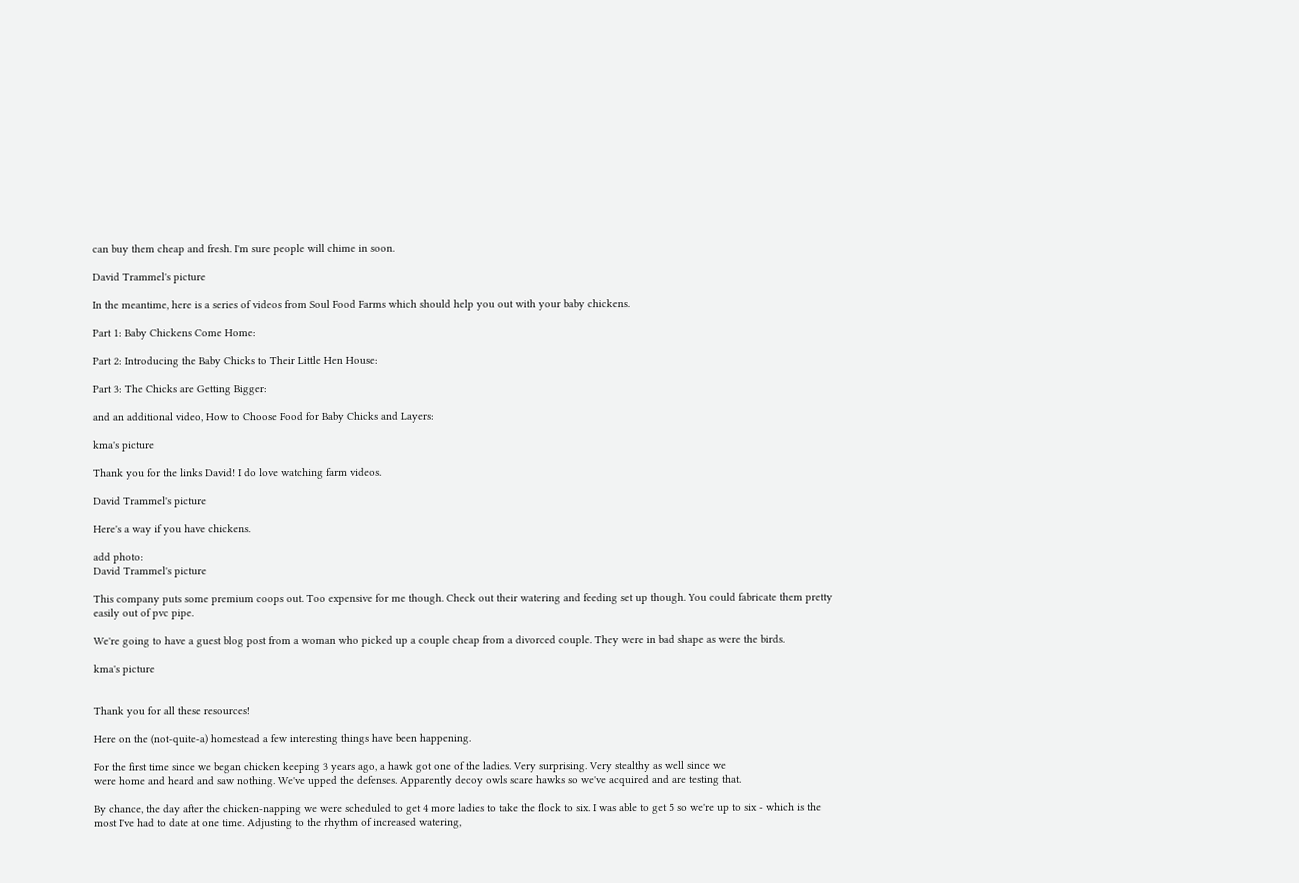can buy them cheap and fresh. I'm sure people will chime in soon.

David Trammel's picture

In the meantime, here is a series of videos from Soul Food Farms which should help you out with your baby chickens.

Part 1: Baby Chickens Come Home:

Part 2: Introducing the Baby Chicks to Their Little Hen House:

Part 3: The Chicks are Getting Bigger:

and an additional video, How to Choose Food for Baby Chicks and Layers:

kma's picture

Thank you for the links David! I do love watching farm videos.

David Trammel's picture

Here's a way if you have chickens.

add photo:
David Trammel's picture

This company puts some premium coops out. Too expensive for me though. Check out their watering and feeding set up though. You could fabricate them pretty easily out of pvc pipe.

We're going to have a guest blog post from a woman who picked up a couple cheap from a divorced couple. They were in bad shape as were the birds.

kma's picture


Thank you for all these resources!

Here on the (not-quite-a) homestead a few interesting things have been happening.

For the first time since we began chicken keeping 3 years ago, a hawk got one of the ladies. Very surprising. Very stealthy as well since we
were home and heard and saw nothing. We've upped the defenses. Apparently decoy owls scare hawks so we've acquired and are testing that.

By chance, the day after the chicken-napping we were scheduled to get 4 more ladies to take the flock to six. I was able to get 5 so we're up to six - which is the most I've had to date at one time. Adjusting to the rhythm of increased watering,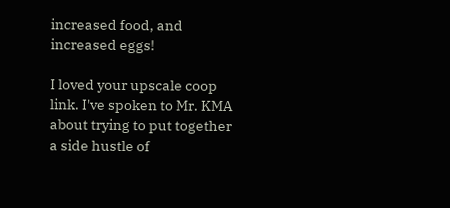increased food, and increased eggs!

I loved your upscale coop link. I've spoken to Mr. KMA about trying to put together a side hustle of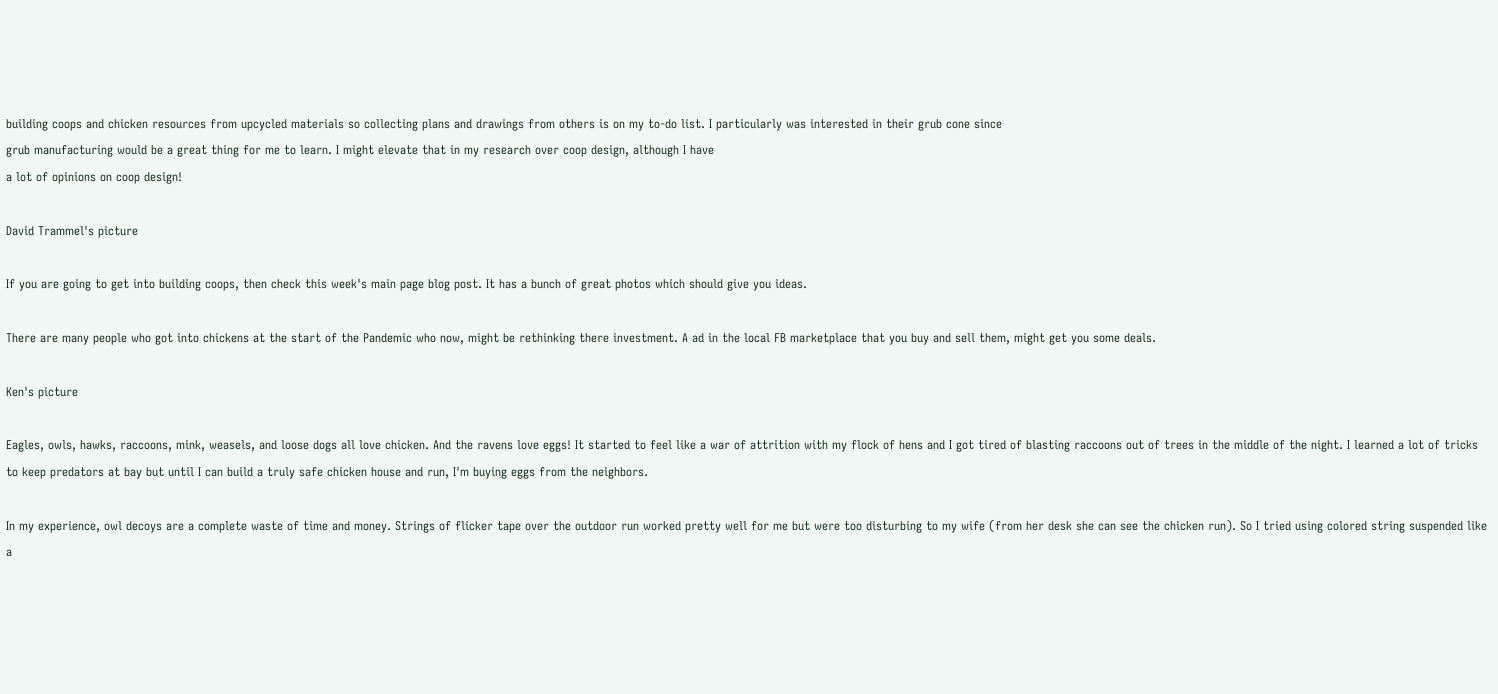building coops and chicken resources from upcycled materials so collecting plans and drawings from others is on my to-do list. I particularly was interested in their grub cone since
grub manufacturing would be a great thing for me to learn. I might elevate that in my research over coop design, although I have
a lot of opinions on coop design!

David Trammel's picture

If you are going to get into building coops, then check this week's main page blog post. It has a bunch of great photos which should give you ideas.

There are many people who got into chickens at the start of the Pandemic who now, might be rethinking there investment. A ad in the local FB marketplace that you buy and sell them, might get you some deals.

Ken's picture

Eagles, owls, hawks, raccoons, mink, weasels, and loose dogs all love chicken. And the ravens love eggs! It started to feel like a war of attrition with my flock of hens and I got tired of blasting raccoons out of trees in the middle of the night. I learned a lot of tricks to keep predators at bay but until I can build a truly safe chicken house and run, I'm buying eggs from the neighbors.

In my experience, owl decoys are a complete waste of time and money. Strings of flicker tape over the outdoor run worked pretty well for me but were too disturbing to my wife (from her desk she can see the chicken run). So I tried using colored string suspended like a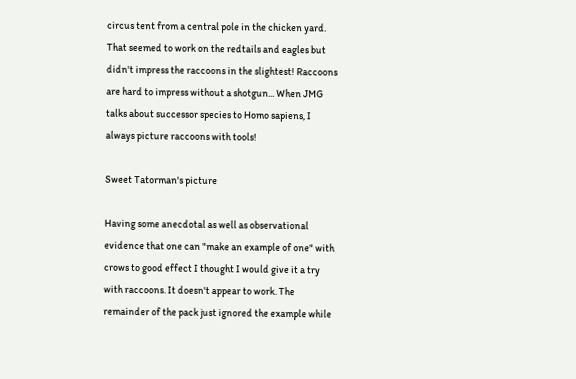circus tent from a central pole in the chicken yard. That seemed to work on the redtails and eagles but didn't impress the raccoons in the slightest! Raccoons are hard to impress without a shotgun... When JMG talks about successor species to Homo sapiens, I always picture raccoons with tools!

Sweet Tatorman's picture

Having some anecdotal as well as observational evidence that one can "make an example of one" with crows to good effect I thought I would give it a try with raccoons. It doesn't appear to work. The remainder of the pack just ignored the example while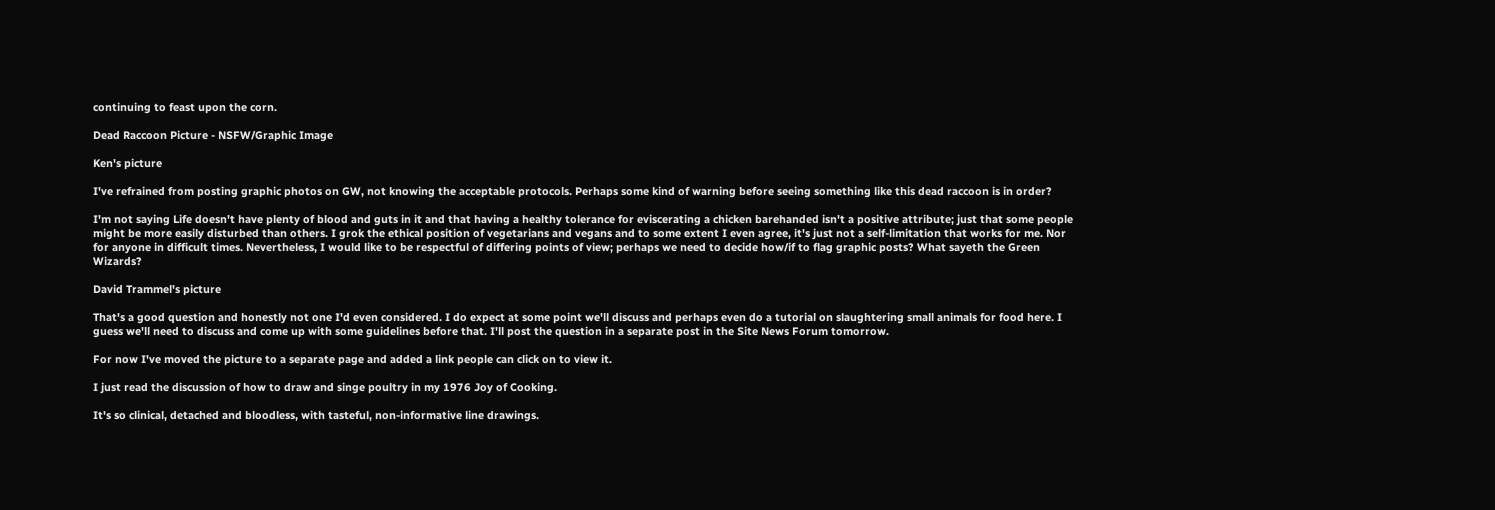continuing to feast upon the corn.

Dead Raccoon Picture - NSFW/Graphic Image

Ken's picture

I've refrained from posting graphic photos on GW, not knowing the acceptable protocols. Perhaps some kind of warning before seeing something like this dead raccoon is in order?

I'm not saying Life doesn't have plenty of blood and guts in it and that having a healthy tolerance for eviscerating a chicken barehanded isn't a positive attribute; just that some people might be more easily disturbed than others. I grok the ethical position of vegetarians and vegans and to some extent I even agree, it's just not a self-limitation that works for me. Nor for anyone in difficult times. Nevertheless, I would like to be respectful of differing points of view; perhaps we need to decide how/if to flag graphic posts? What sayeth the Green Wizards?

David Trammel's picture

That's a good question and honestly not one I'd even considered. I do expect at some point we'll discuss and perhaps even do a tutorial on slaughtering small animals for food here. I guess we'll need to discuss and come up with some guidelines before that. I'll post the question in a separate post in the Site News Forum tomorrow.

For now I've moved the picture to a separate page and added a link people can click on to view it.

I just read the discussion of how to draw and singe poultry in my 1976 Joy of Cooking.

It's so clinical, detached and bloodless, with tasteful, non-informative line drawings.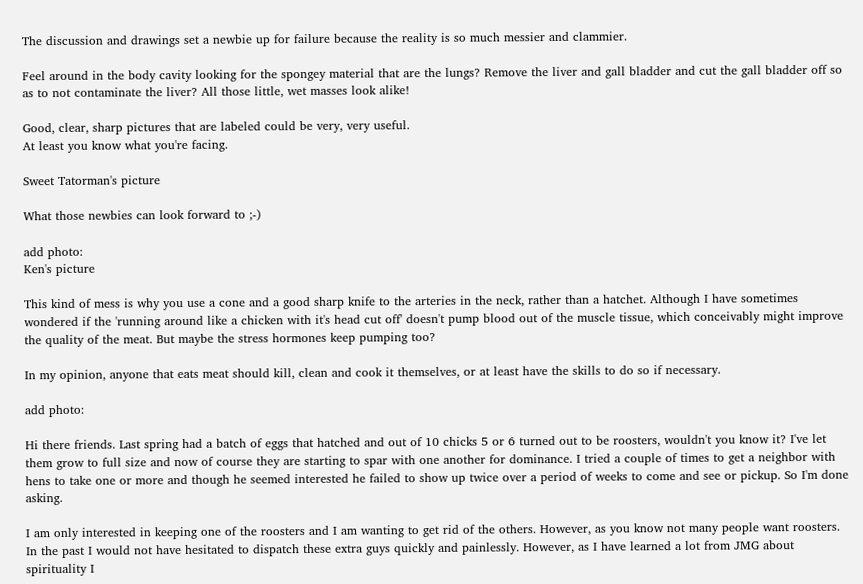The discussion and drawings set a newbie up for failure because the reality is so much messier and clammier.

Feel around in the body cavity looking for the spongey material that are the lungs? Remove the liver and gall bladder and cut the gall bladder off so as to not contaminate the liver? All those little, wet masses look alike!

Good, clear, sharp pictures that are labeled could be very, very useful.
At least you know what you're facing.

Sweet Tatorman's picture

What those newbies can look forward to ;-)

add photo:
Ken's picture

This kind of mess is why you use a cone and a good sharp knife to the arteries in the neck, rather than a hatchet. Although I have sometimes wondered if the 'running around like a chicken with it's head cut off' doesn't pump blood out of the muscle tissue, which conceivably might improve the quality of the meat. But maybe the stress hormones keep pumping too?

In my opinion, anyone that eats meat should kill, clean and cook it themselves, or at least have the skills to do so if necessary.

add photo:

Hi there friends. Last spring had a batch of eggs that hatched and out of 10 chicks 5 or 6 turned out to be roosters, wouldn't you know it? I've let them grow to full size and now of course they are starting to spar with one another for dominance. I tried a couple of times to get a neighbor with hens to take one or more and though he seemed interested he failed to show up twice over a period of weeks to come and see or pickup. So I'm done asking.

I am only interested in keeping one of the roosters and I am wanting to get rid of the others. However, as you know not many people want roosters. In the past I would not have hesitated to dispatch these extra guys quickly and painlessly. However, as I have learned a lot from JMG about spirituality I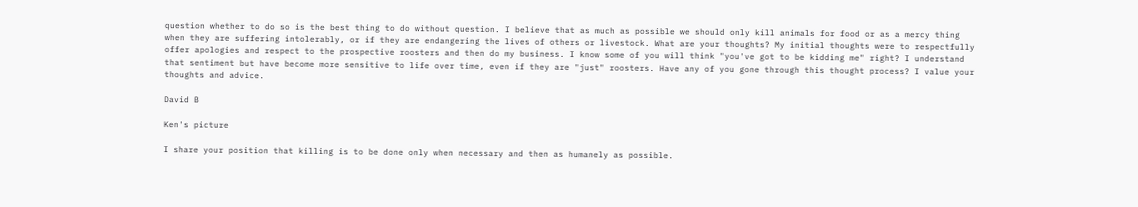question whether to do so is the best thing to do without question. I believe that as much as possible we should only kill animals for food or as a mercy thing when they are suffering intolerably, or if they are endangering the lives of others or livestock. What are your thoughts? My initial thoughts were to respectfully offer apologies and respect to the prospective roosters and then do my business. I know some of you will think "you've got to be kidding me" right? I understand that sentiment but have become more sensitive to life over time, even if they are "just" roosters. Have any of you gone through this thought process? I value your thoughts and advice.

David B

Ken's picture

I share your position that killing is to be done only when necessary and then as humanely as possible.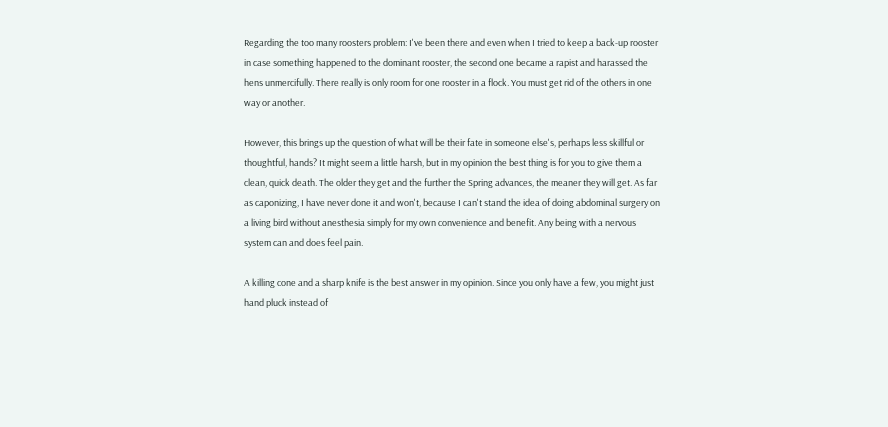Regarding the too many roosters problem: I've been there and even when I tried to keep a back-up rooster in case something happened to the dominant rooster, the second one became a rapist and harassed the hens unmercifully. There really is only room for one rooster in a flock. You must get rid of the others in one way or another.

However, this brings up the question of what will be their fate in someone else's, perhaps less skillful or thoughtful, hands? It might seem a little harsh, but in my opinion the best thing is for you to give them a clean, quick death. The older they get and the further the Spring advances, the meaner they will get. As far as caponizing, I have never done it and won't, because I can't stand the idea of doing abdominal surgery on a living bird without anesthesia simply for my own convenience and benefit. Any being with a nervous system can and does feel pain.

A killing cone and a sharp knife is the best answer in my opinion. Since you only have a few, you might just hand pluck instead of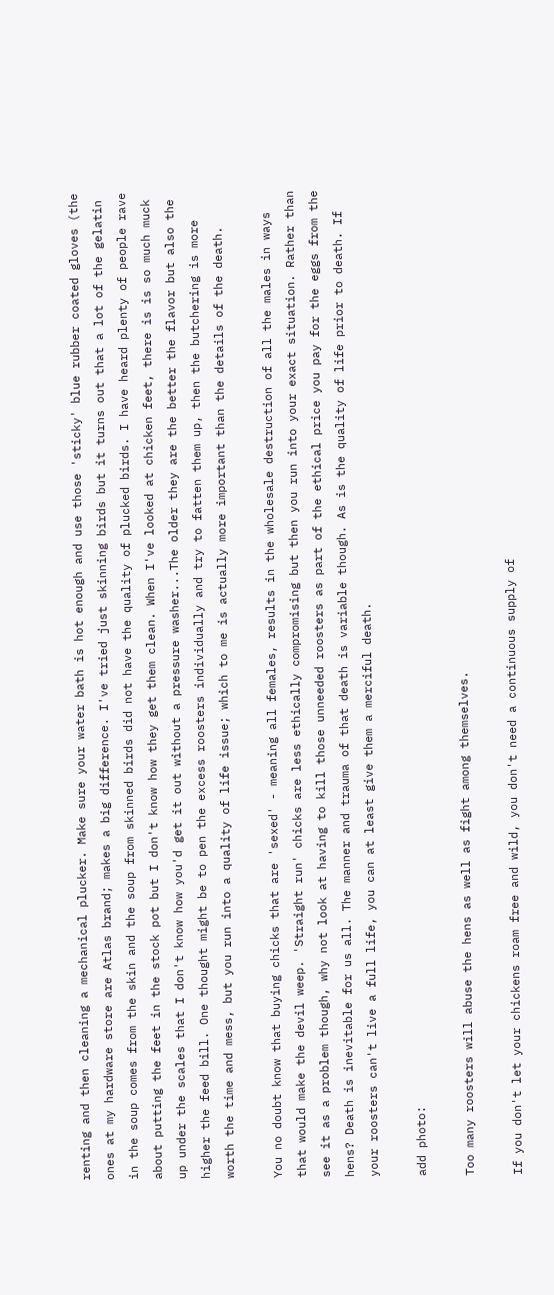renting and then cleaning a mechanical plucker. Make sure your water bath is hot enough and use those 'sticky' blue rubber coated gloves (the ones at my hardware store are Atlas brand; makes a big difference. I've tried just skinning birds but it turns out that a lot of the gelatin in the soup comes from the skin and the soup from skinned birds did not have the quality of plucked birds. I have heard plenty of people rave about putting the feet in the stock pot but I don't know how they get them clean. When I've looked at chicken feet, there is is so much muck up under the scales that I don't know how you'd get it out without a pressure washer...The older they are the better the flavor but also the higher the feed bill. One thought might be to pen the excess roosters individually and try to fatten them up, then the butchering is more worth the time and mess, but you run into a quality of life issue; which to me is actually more important than the details of the death.

You no doubt know that buying chicks that are 'sexed' - meaning all females, results in the wholesale destruction of all the males in ways that would make the devil weep. 'Straight run' chicks are less ethically compromising but then you run into your exact situation. Rather than see it as a problem though, why not look at having to kill those unneeded roosters as part of the ethical price you pay for the eggs from the hens? Death is inevitable for us all. The manner and trauma of that death is variable though. As is the quality of life prior to death. If your roosters can't live a full life, you can at least give them a merciful death.

add photo:

Too many roosters will abuse the hens as well as fight among themselves.

If you don't let your chickens roam free and wild, you don't need a continuous supply of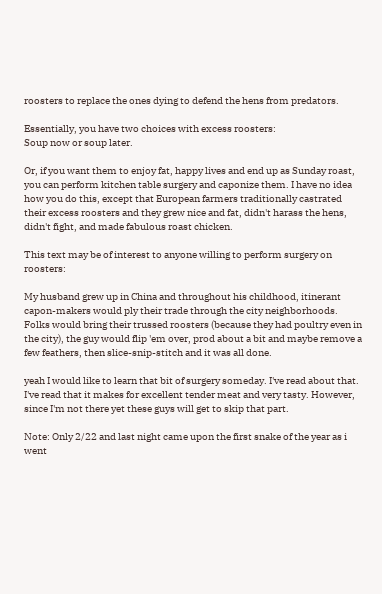roosters to replace the ones dying to defend the hens from predators.

Essentially, you have two choices with excess roosters:
Soup now or soup later.

Or, if you want them to enjoy fat, happy lives and end up as Sunday roast, you can perform kitchen table surgery and caponize them. I have no idea how you do this, except that European farmers traditionally castrated their excess roosters and they grew nice and fat, didn't harass the hens, didn't fight, and made fabulous roast chicken.

This text may be of interest to anyone willing to perform surgery on roosters:

My husband grew up in China and throughout his childhood, itinerant capon-makers would ply their trade through the city neighborhoods. Folks would bring their trussed roosters (because they had poultry even in the city), the guy would flip 'em over, prod about a bit and maybe remove a few feathers, then slice-snip-stitch and it was all done.

yeah I would like to learn that bit of surgery someday. I've read about that. I've read that it makes for excellent tender meat and very tasty. However, since I'm not there yet these guys will get to skip that part.

Note: Only 2/22 and last night came upon the first snake of the year as i went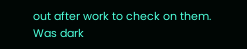out after work to check on them. Was dark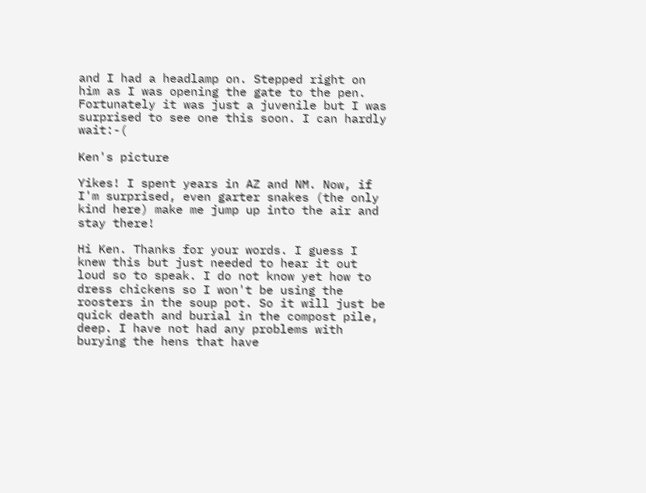and I had a headlamp on. Stepped right on him as I was opening the gate to the pen. Fortunately it was just a juvenile but I was surprised to see one this soon. I can hardly wait:-(

Ken's picture

Yikes! I spent years in AZ and NM. Now, if I'm surprised, even garter snakes (the only kind here) make me jump up into the air and stay there!

Hi Ken. Thanks for your words. I guess I knew this but just needed to hear it out loud so to speak. I do not know yet how to dress chickens so I won't be using the roosters in the soup pot. So it will just be quick death and burial in the compost pile, deep. I have not had any problems with burying the hens that have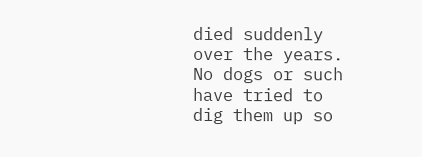died suddenly over the years. No dogs or such have tried to dig them up so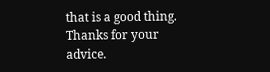that is a good thing. Thanks for your advice.